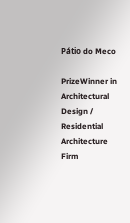Pátio do Meco

PrizeWinner in Architectural Design / Residential Architecture
Firm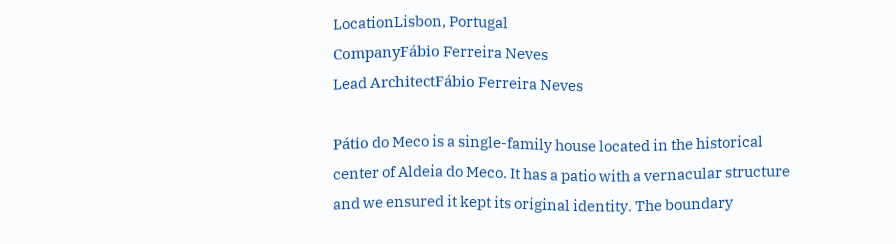LocationLisbon, Portugal
CompanyFábio Ferreira Neves
Lead ArchitectFábio Ferreira Neves

Pátio do Meco is a single-family house located in the historical center of Aldeia do Meco. It has a patio with a vernacular structure and we ensured it kept its original identity. The boundary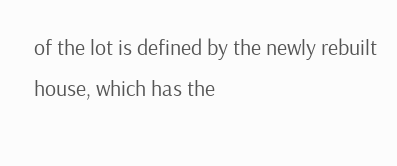of the lot is defined by the newly rebuilt house, which has the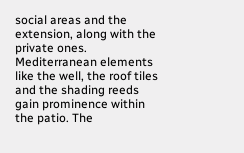social areas and the extension, along with the private ones. Mediterranean elements like the well, the roof tiles and the shading reeds gain prominence within the patio. The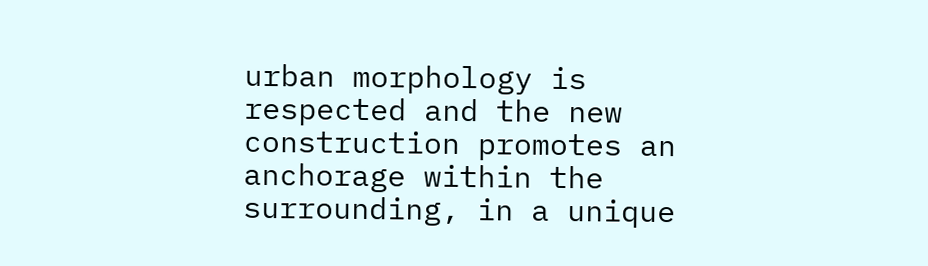urban morphology is respected and the new construction promotes an anchorage within the surrounding, in a unique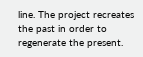line. The project recreates the past in order to regenerate the present.